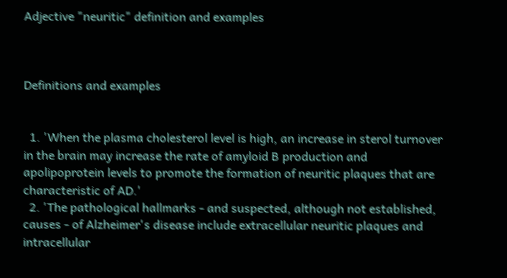Adjective "neuritic" definition and examples



Definitions and examples


  1. 'When the plasma cholesterol level is high, an increase in sterol turnover in the brain may increase the rate of amyloid B production and apolipoprotein levels to promote the formation of neuritic plaques that are characteristic of AD.'
  2. 'The pathological hallmarks - and suspected, although not established, causes - of Alzheimer's disease include extracellular neuritic plaques and intracellular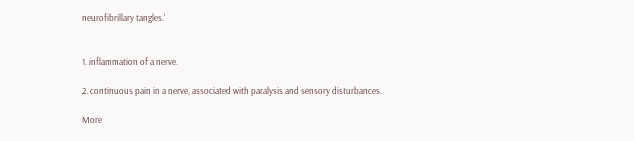neurofibrillary tangles.'


1. inflammation of a nerve.

2. continuous pain in a nerve, associated with paralysis and sensory disturbances.

More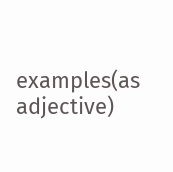examples(as adjective)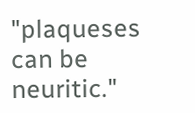"plaqueses can be neuritic."